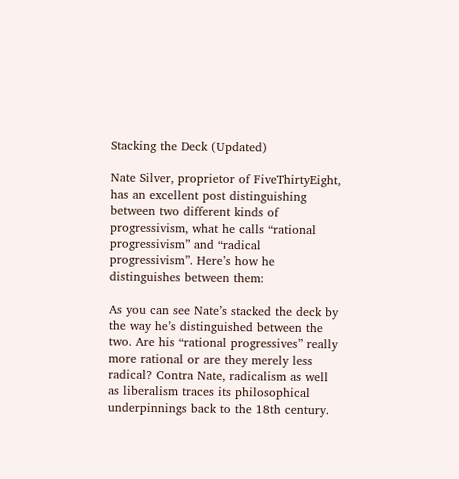Stacking the Deck (Updated)

Nate Silver, proprietor of FiveThirtyEight, has an excellent post distinguishing between two different kinds of progressivism, what he calls “rational progressivism” and “radical progressivism”. Here’s how he distinguishes between them:

As you can see Nate’s stacked the deck by the way he’s distinguished between the two. Are his “rational progressives” really more rational or are they merely less radical? Contra Nate, radicalism as well as liberalism traces its philosophical underpinnings back to the 18th century.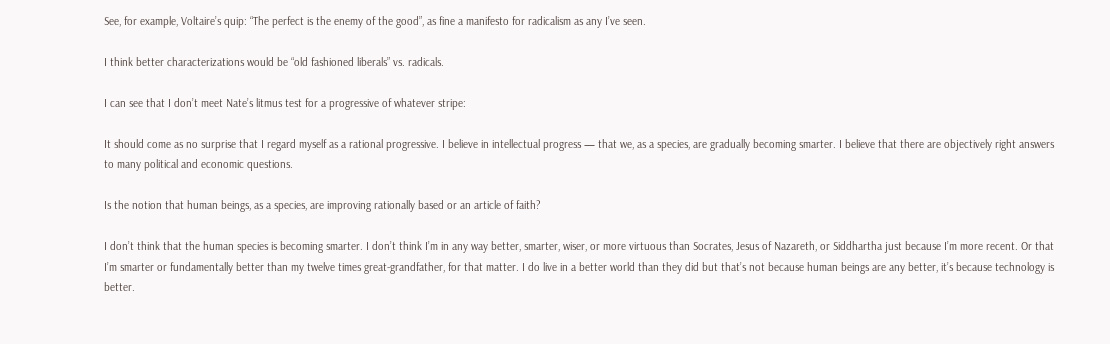See, for example, Voltaire’s quip: “The perfect is the enemy of the good”, as fine a manifesto for radicalism as any I’ve seen.

I think better characterizations would be “old fashioned liberals” vs. radicals.

I can see that I don’t meet Nate’s litmus test for a progressive of whatever stripe:

It should come as no surprise that I regard myself as a rational progressive. I believe in intellectual progress — that we, as a species, are gradually becoming smarter. I believe that there are objectively right answers to many political and economic questions.

Is the notion that human beings, as a species, are improving rationally based or an article of faith?

I don’t think that the human species is becoming smarter. I don’t think I’m in any way better, smarter, wiser, or more virtuous than Socrates, Jesus of Nazareth, or Siddhartha just because I’m more recent. Or that I’m smarter or fundamentally better than my twelve times great-grandfather, for that matter. I do live in a better world than they did but that’s not because human beings are any better, it’s because technology is better.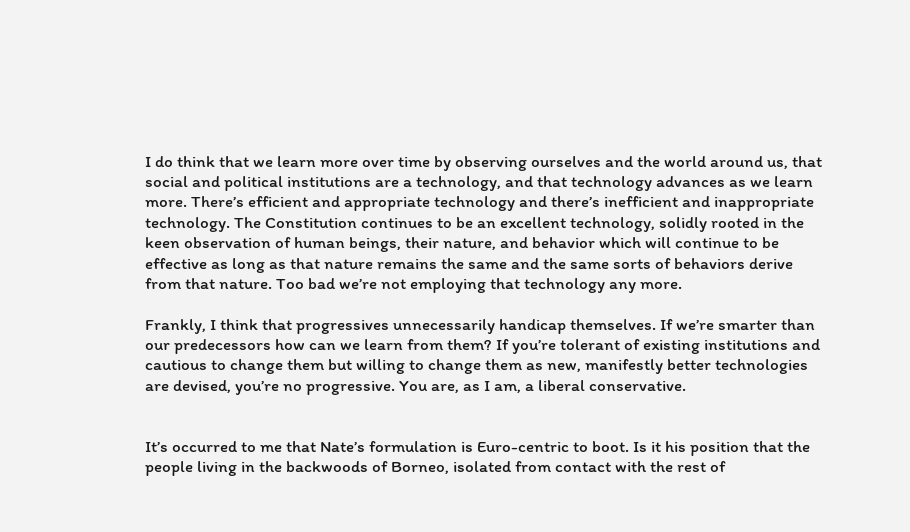I do think that we learn more over time by observing ourselves and the world around us, that social and political institutions are a technology, and that technology advances as we learn more. There’s efficient and appropriate technology and there’s inefficient and inappropriate technology. The Constitution continues to be an excellent technology, solidly rooted in the keen observation of human beings, their nature, and behavior which will continue to be effective as long as that nature remains the same and the same sorts of behaviors derive from that nature. Too bad we’re not employing that technology any more.

Frankly, I think that progressives unnecessarily handicap themselves. If we’re smarter than our predecessors how can we learn from them? If you’re tolerant of existing institutions and cautious to change them but willing to change them as new, manifestly better technologies are devised, you’re no progressive. You are, as I am, a liberal conservative.


It’s occurred to me that Nate’s formulation is Euro-centric to boot. Is it his position that the people living in the backwoods of Borneo, isolated from contact with the rest of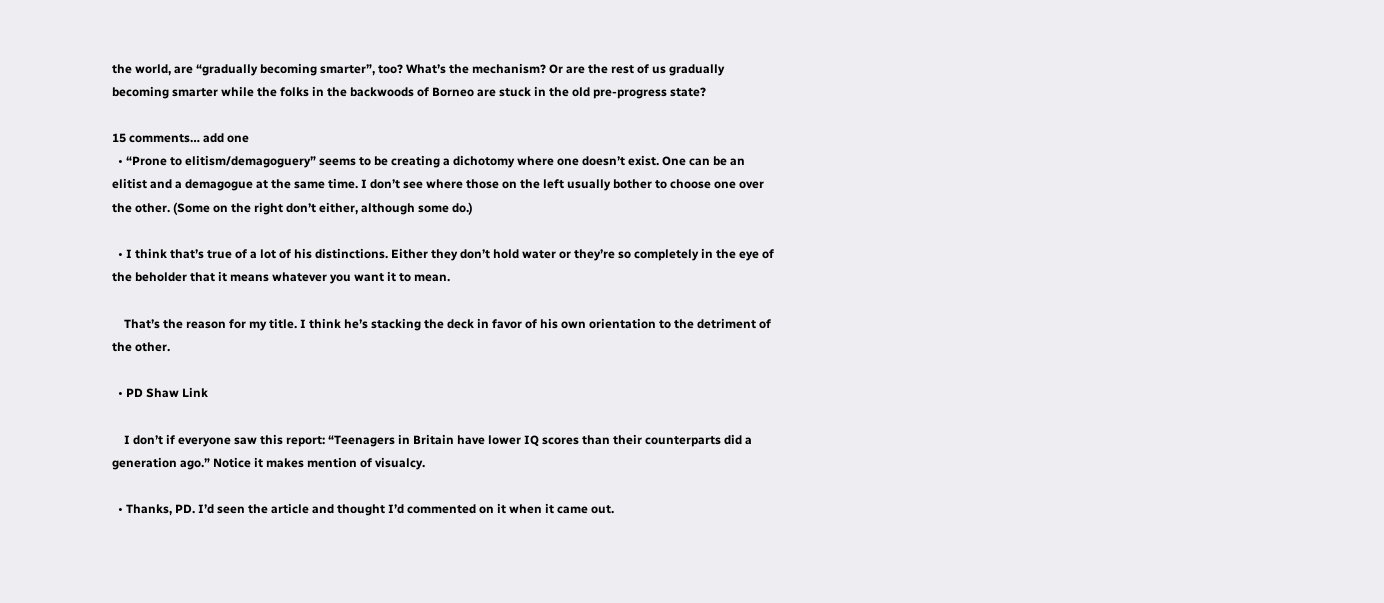the world, are “gradually becoming smarter”, too? What’s the mechanism? Or are the rest of us gradually becoming smarter while the folks in the backwoods of Borneo are stuck in the old pre-progress state?

15 comments… add one
  • “Prone to elitism/demagoguery” seems to be creating a dichotomy where one doesn’t exist. One can be an elitist and a demagogue at the same time. I don’t see where those on the left usually bother to choose one over the other. (Some on the right don’t either, although some do.)

  • I think that’s true of a lot of his distinctions. Either they don’t hold water or they’re so completely in the eye of the beholder that it means whatever you want it to mean.

    That’s the reason for my title. I think he’s stacking the deck in favor of his own orientation to the detriment of the other.

  • PD Shaw Link

    I don’t if everyone saw this report: “Teenagers in Britain have lower IQ scores than their counterparts did a generation ago.” Notice it makes mention of visualcy.

  • Thanks, PD. I’d seen the article and thought I’d commented on it when it came out.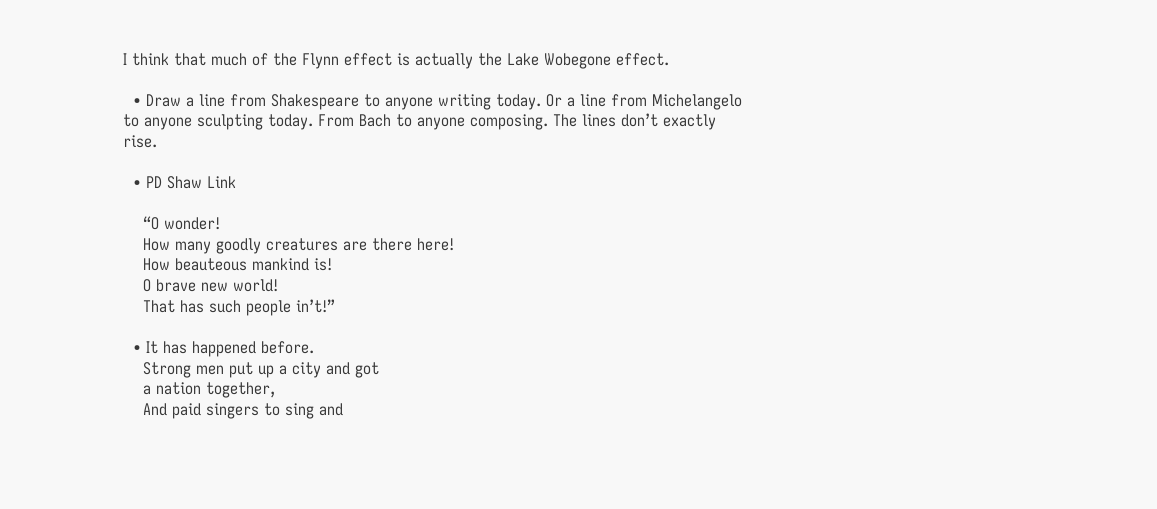I think that much of the Flynn effect is actually the Lake Wobegone effect.

  • Draw a line from Shakespeare to anyone writing today. Or a line from Michelangelo to anyone sculpting today. From Bach to anyone composing. The lines don’t exactly rise.

  • PD Shaw Link

    “O wonder!
    How many goodly creatures are there here!
    How beauteous mankind is!
    O brave new world!
    That has such people in’t!”

  • It has happened before.
    Strong men put up a city and got
    a nation together,
    And paid singers to sing and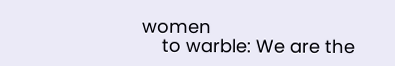women
    to warble: We are the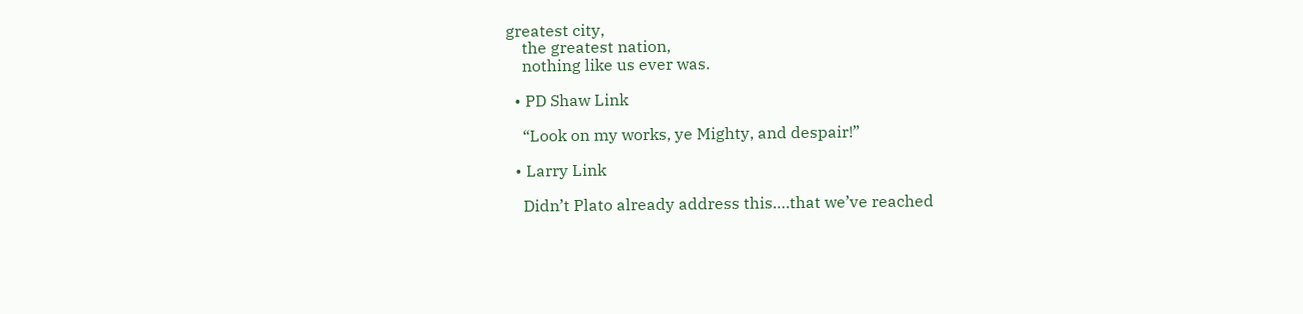greatest city,
    the greatest nation,
    nothing like us ever was.

  • PD Shaw Link

    “Look on my works, ye Mighty, and despair!”

  • Larry Link

    Didn’t Plato already address this….that we’ve reached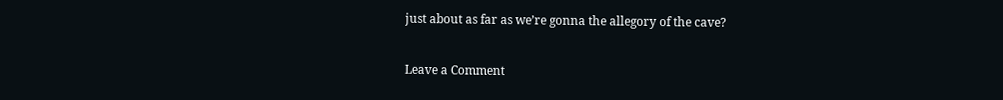just about as far as we’re gonna the allegory of the cave?

Leave a Comment